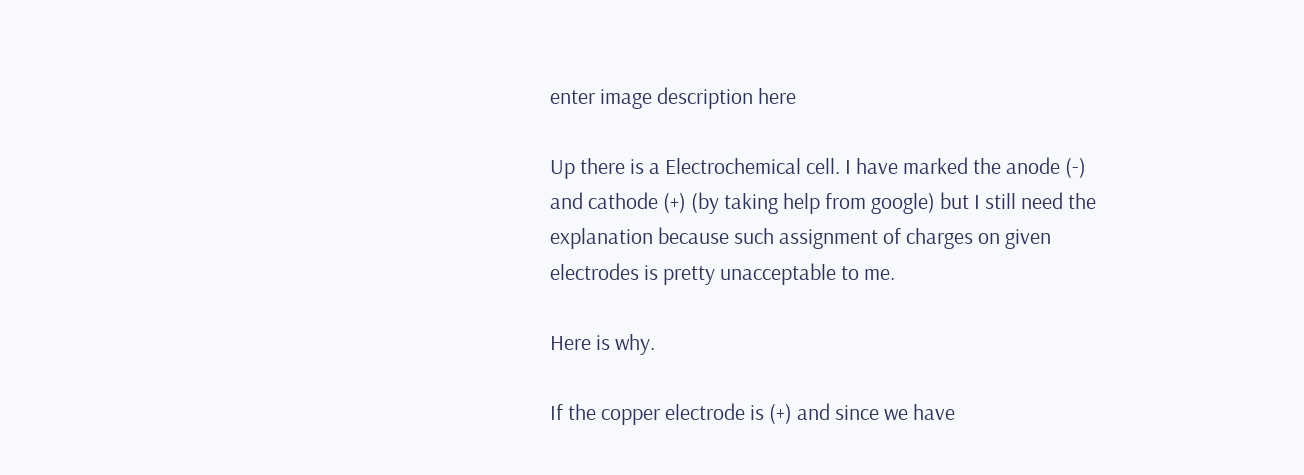enter image description here

Up there is a Electrochemical cell. I have marked the anode (-) and cathode (+) (by taking help from google) but I still need the explanation because such assignment of charges on given electrodes is pretty unacceptable to me.

Here is why.

If the copper electrode is (+) and since we have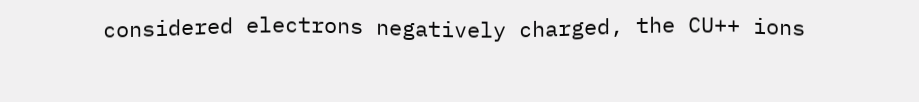considered electrons negatively charged, the CU++ ions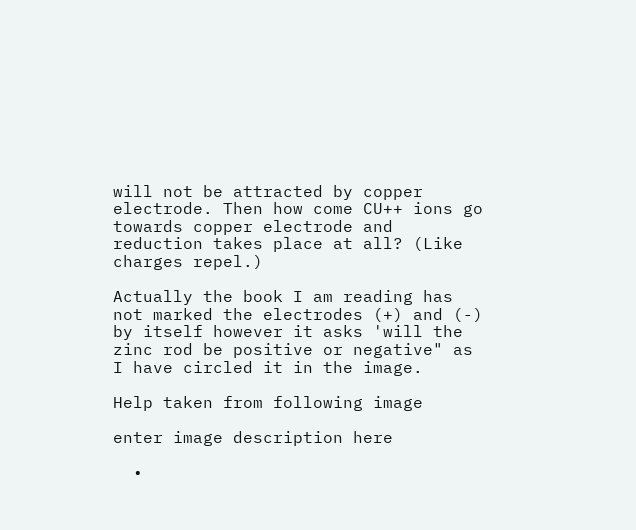will not be attracted by copper electrode. Then how come CU++ ions go towards copper electrode and reduction takes place at all? (Like charges repel.)

Actually the book I am reading has not marked the electrodes (+) and (-) by itself however it asks 'will the zinc rod be positive or negative" as I have circled it in the image.

Help taken from following image

enter image description here

  •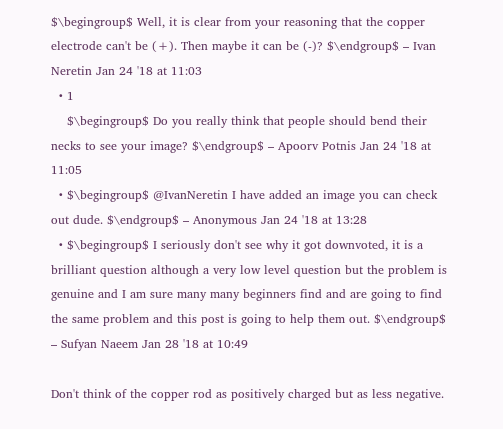$\begingroup$ Well, it is clear from your reasoning that the copper electrode can't be (+). Then maybe it can be (-)? $\endgroup$ – Ivan Neretin Jan 24 '18 at 11:03
  • 1
    $\begingroup$ Do you really think that people should bend their necks to see your image? $\endgroup$ – Apoorv Potnis Jan 24 '18 at 11:05
  • $\begingroup$ @IvanNeretin I have added an image you can check out dude. $\endgroup$ – Anonymous Jan 24 '18 at 13:28
  • $\begingroup$ I seriously don't see why it got downvoted, it is a brilliant question although a very low level question but the problem is genuine and I am sure many many beginners find and are going to find the same problem and this post is going to help them out. $\endgroup$ – Sufyan Naeem Jan 28 '18 at 10:49

Don't think of the copper rod as positively charged but as less negative.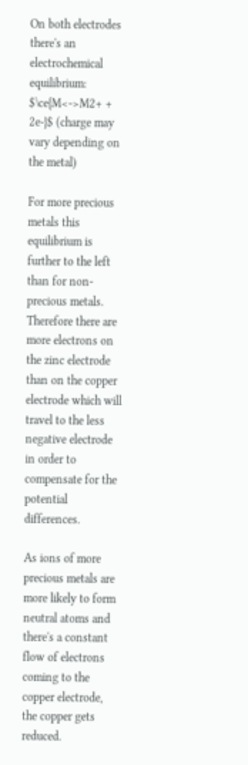On both electrodes there's an electrochemical equilibrium: $\ce{M<->M2+ + 2e-}$ (charge may vary depending on the metal)

For more precious metals this equilibrium is further to the left than for non-precious metals. Therefore there are more electrons on the zinc electrode than on the copper electrode which will travel to the less negative electrode in order to compensate for the potential differences.

As ions of more precious metals are more likely to form neutral atoms and there's a constant flow of electrons coming to the copper electrode, the copper gets reduced.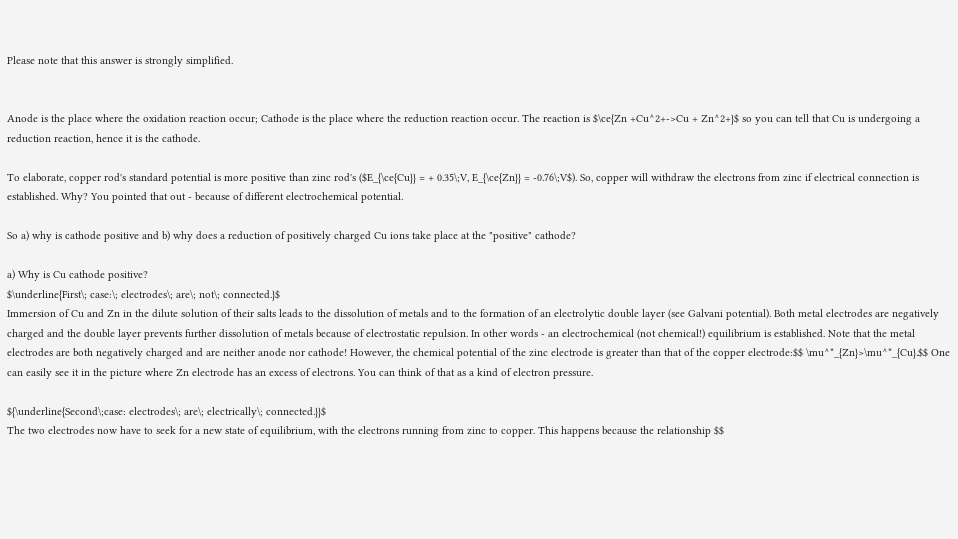Please note that this answer is strongly simplified.


Anode is the place where the oxidation reaction occur; Cathode is the place where the reduction reaction occur. The reaction is $\ce{Zn +Cu^2+->Cu + Zn^2+}$ so you can tell that Cu is undergoing a reduction reaction, hence it is the cathode.

To elaborate, copper rod's standard potential is more positive than zinc rod's ($E_{\ce{Cu}} = + 0.35\;V, E_{\ce{Zn}} = -0.76\;V$). So, copper will withdraw the electrons from zinc if electrical connection is established. Why? You pointed that out - because of different electrochemical potential.

So a) why is cathode positive and b) why does a reduction of positively charged Cu ions take place at the "positive" cathode?

a) Why is Cu cathode positive?
$\underline{First\; case:\; electrodes\; are\; not\; connected.}$
Immersion of Cu and Zn in the dilute solution of their salts leads to the dissolution of metals and to the formation of an electrolytic double layer (see Galvani potential). Both metal electrodes are negatively charged and the double layer prevents further dissolution of metals because of electrostatic repulsion. In other words - an electrochemical (not chemical!) equilibrium is established. Note that the metal electrodes are both negatively charged and are neither anode nor cathode! However, the chemical potential of the zinc electrode is greater than that of the copper electrode:$$ \mu^*_{Zn}>\mu^*_{Cu}.$$ One can easily see it in the picture where Zn electrode has an excess of electrons. You can think of that as a kind of electron pressure.

${\underline{Second\;case: electrodes\; are\; electrically\; connected.}}$
The two electrodes now have to seek for a new state of equilibrium, with the electrons running from zinc to copper. This happens because the relationship $$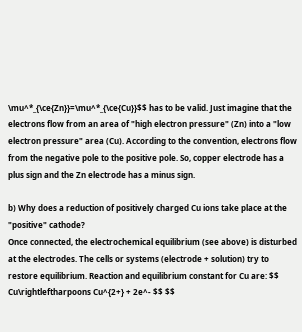\mu^*_{\ce{Zn}}=\mu^*_{\ce{Cu}}$$ has to be valid. Just imagine that the electrons flow from an area of "high electron pressure" (Zn) into a "low electron pressure" area (Cu). According to the convention, electrons flow from the negative pole to the positive pole. So, copper electrode has a plus sign and the Zn electrode has a minus sign.

b) Why does a reduction of positively charged Cu ions take place at the "positive" cathode?
Once connected, the electrochemical equilibrium (see above) is disturbed at the electrodes. The cells or systems (electrode + solution) try to restore equilibrium. Reaction and equilibrium constant for Cu are: $$ Cu\rightleftharpoons Cu^{2+} + 2e^- $$ $$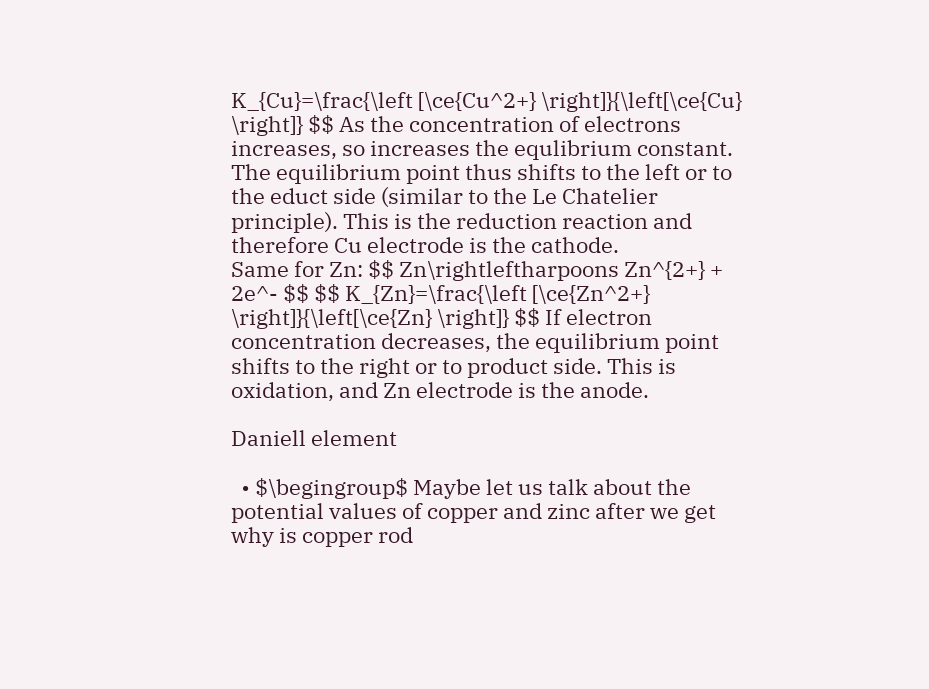K_{Cu}=\frac{\left [\ce{Cu^2+} \right]}{\left[\ce{Cu} \right]} $$ As the concentration of electrons increases, so increases the equlibrium constant. The equilibrium point thus shifts to the left or to the educt side (similar to the Le Chatelier principle). This is the reduction reaction and therefore Cu electrode is the cathode.
Same for Zn: $$ Zn\rightleftharpoons Zn^{2+} + 2e^- $$ $$ K_{Zn}=\frac{\left [\ce{Zn^2+} \right]}{\left[\ce{Zn} \right]} $$ If electron concentration decreases, the equilibrium point shifts to the right or to product side. This is oxidation, and Zn electrode is the anode.

Daniell element

  • $\begingroup$ Maybe let us talk about the potential values of copper and zinc after we get why is copper rod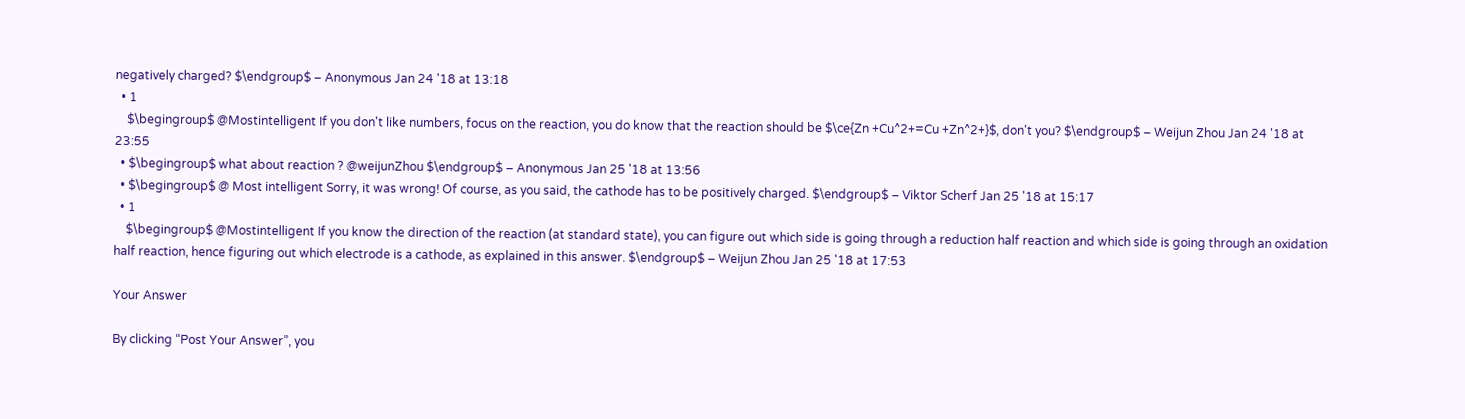negatively charged? $\endgroup$ – Anonymous Jan 24 '18 at 13:18
  • 1
    $\begingroup$ @Mostintelligent If you don't like numbers, focus on the reaction, you do know that the reaction should be $\ce{Zn +Cu^2+=Cu +Zn^2+}$, don't you? $\endgroup$ – Weijun Zhou Jan 24 '18 at 23:55
  • $\begingroup$ what about reaction ? @weijunZhou $\endgroup$ – Anonymous Jan 25 '18 at 13:56
  • $\begingroup$ @ Most intelligent Sorry, it was wrong! Of course, as you said, the cathode has to be positively charged. $\endgroup$ – Viktor Scherf Jan 25 '18 at 15:17
  • 1
    $\begingroup$ @Mostintelligent If you know the direction of the reaction (at standard state), you can figure out which side is going through a reduction half reaction and which side is going through an oxidation half reaction, hence figuring out which electrode is a cathode, as explained in this answer. $\endgroup$ – Weijun Zhou Jan 25 '18 at 17:53

Your Answer

By clicking “Post Your Answer”, you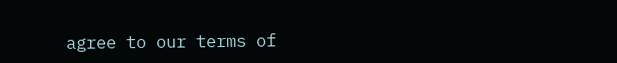agree to our terms of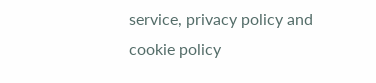service, privacy policy and cookie policy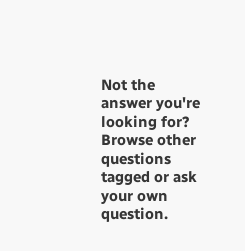Not the answer you're looking for? Browse other questions tagged or ask your own question.